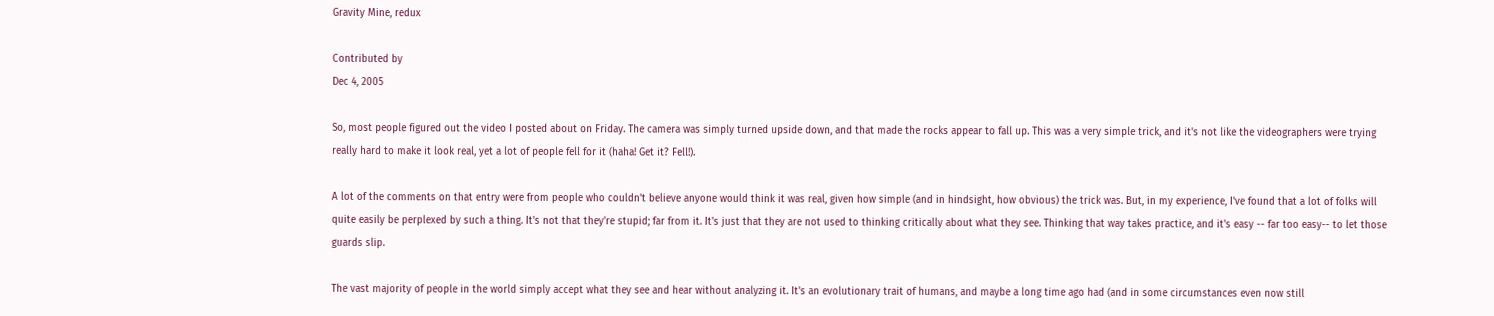Gravity Mine, redux

Contributed by
Dec 4, 2005

So, most people figured out the video I posted about on Friday. The camera was simply turned upside down, and that made the rocks appear to fall up. This was a very simple trick, and it's not like the videographers were trying really hard to make it look real, yet a lot of people fell for it (haha! Get it? Fell!).

A lot of the comments on that entry were from people who couldn't believe anyone would think it was real, given how simple (and in hindsight, how obvious) the trick was. But, in my experience, I've found that a lot of folks will quite easily be perplexed by such a thing. It's not that they're stupid; far from it. It's just that they are not used to thinking critically about what they see. Thinking that way takes practice, and it's easy -- far too easy-- to let those guards slip.

The vast majority of people in the world simply accept what they see and hear without analyzing it. It's an evolutionary trait of humans, and maybe a long time ago had (and in some circumstances even now still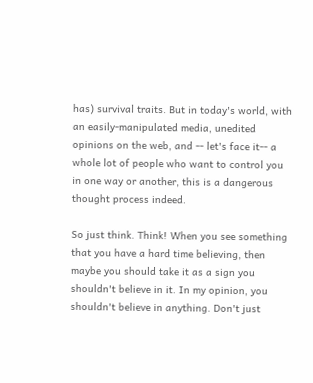has) survival traits. But in today's world, with an easily-manipulated media, unedited opinions on the web, and -- let's face it-- a whole lot of people who want to control you in one way or another, this is a dangerous thought process indeed.

So just think. Think! When you see something that you have a hard time believing, then maybe you should take it as a sign you shouldn't believe in it. In my opinion, you shouldn't believe in anything. Don't just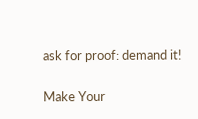ask for proof: demand it!

Make Your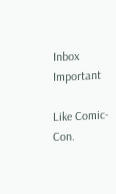Inbox Important

Like Comic-Con.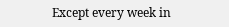Except every week in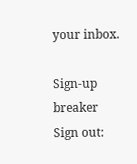your inbox.

Sign-up breaker
Sign out: